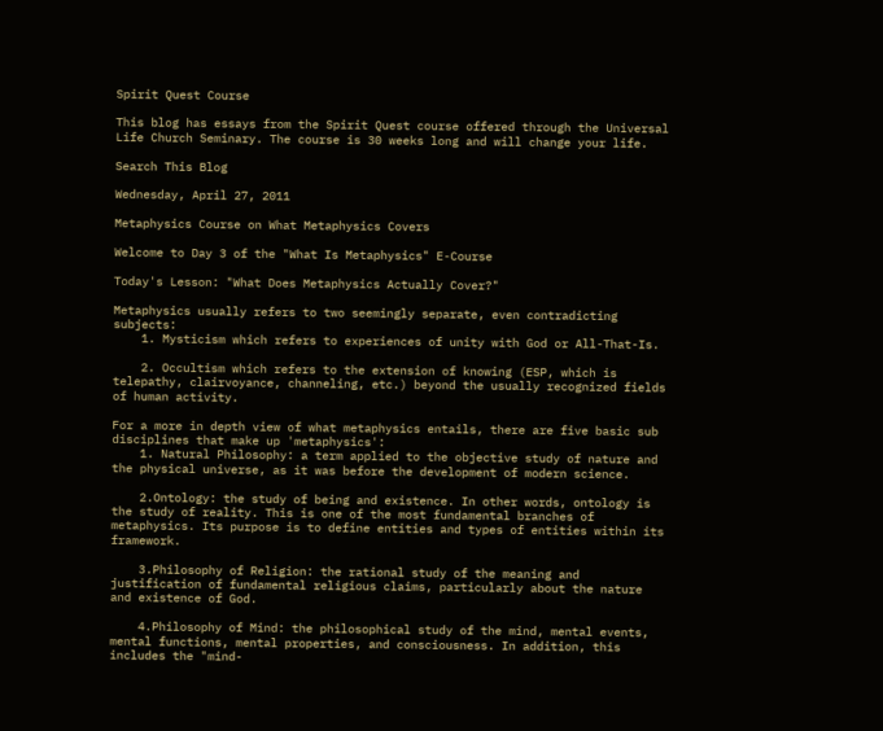Spirit Quest Course

This blog has essays from the Spirit Quest course offered through the Universal Life Church Seminary. The course is 30 weeks long and will change your life.

Search This Blog

Wednesday, April 27, 2011

Metaphysics Course on What Metaphysics Covers

Welcome to Day 3 of the "What Is Metaphysics" E-Course

Today's Lesson: "What Does Metaphysics Actually Cover?"

Metaphysics usually refers to two seemingly separate, even contradicting subjects:
    1. Mysticism which refers to experiences of unity with God or All-That-Is.

    2. Occultism which refers to the extension of knowing (ESP, which is telepathy, clairvoyance, channeling, etc.) beyond the usually recognized fields of human activity.

For a more in depth view of what metaphysics entails, there are five basic sub disciplines that make up 'metaphysics':
    1. Natural Philosophy: a term applied to the objective study of nature and the physical universe, as it was before the development of modern science.

    2.Ontology: the study of being and existence. In other words, ontology is the study of reality. This is one of the most fundamental branches of metaphysics. Its purpose is to define entities and types of entities within its framework.

    3.Philosophy of Religion: the rational study of the meaning and justification of fundamental religious claims, particularly about the nature and existence of God.

    4.Philosophy of Mind: the philosophical study of the mind, mental events, mental functions, mental properties, and consciousness. In addition, this includes the "mind-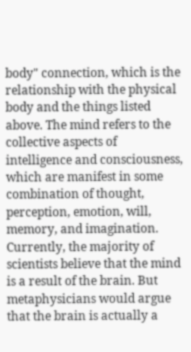body" connection, which is the relationship with the physical body and the things listed above. The mind refers to the collective aspects of intelligence and consciousness, which are manifest in some combination of thought, perception, emotion, will, memory, and imagination. Currently, the majority of scientists believe that the mind is a result of the brain. But metaphysicians would argue that the brain is actually a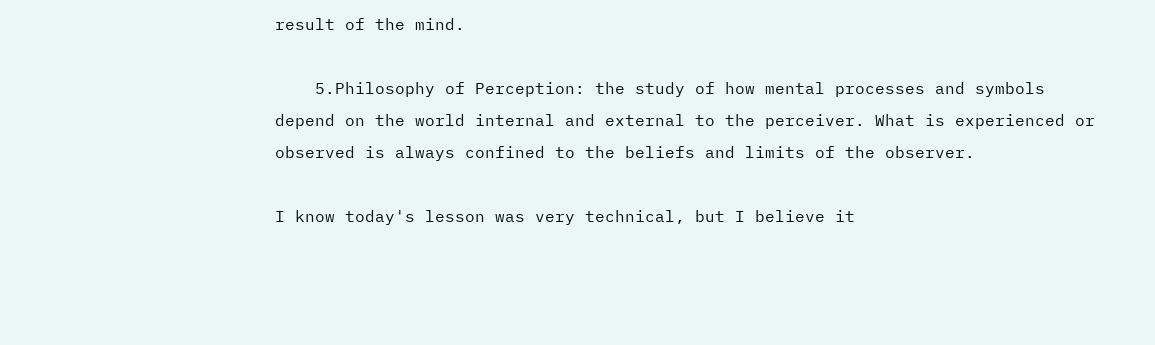result of the mind.

    5.Philosophy of Perception: the study of how mental processes and symbols depend on the world internal and external to the perceiver. What is experienced or observed is always confined to the beliefs and limits of the observer.

I know today's lesson was very technical, but I believe it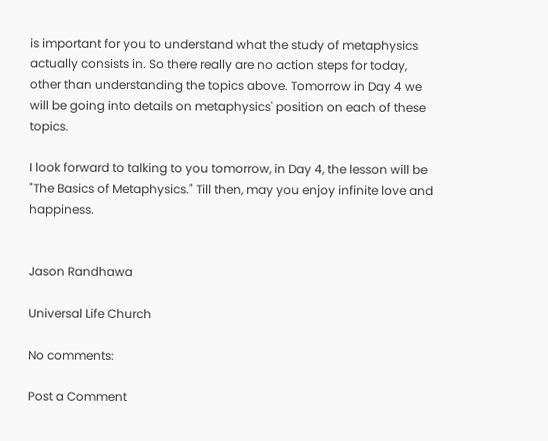is important for you to understand what the study of metaphysics actually consists in. So there really are no action steps for today, other than understanding the topics above. Tomorrow in Day 4 we will be going into details on metaphysics' position on each of these topics.

I look forward to talking to you tomorrow, in Day 4, the lesson will be "The Basics of Metaphysics." Till then, may you enjoy infinite love and happiness.


Jason Randhawa

Universal Life Church

No comments:

Post a Comment